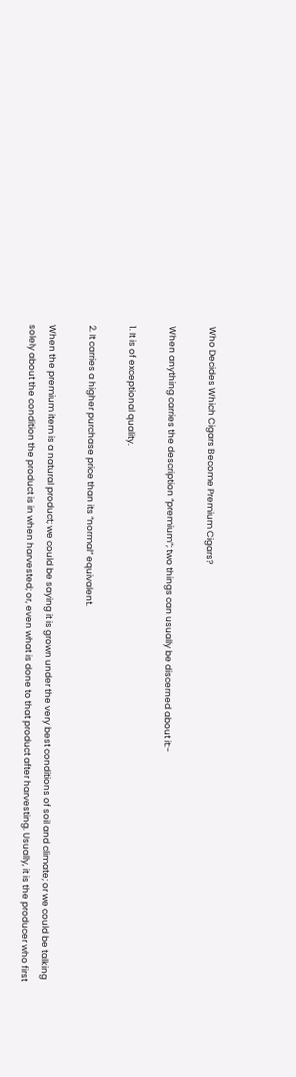Who Decides Which Cigars Become Premium Cigars?

When anything carries the description “premium”; two things can usually be discerned about it:-

1. It is of exceptional quality.

2. It carries a higher purchase price than its “normal” equivalent.

When the premium item is a natural product; we could be saying it is grown under the very best conditions of soil and climate; or we could be talking solely about the condition the product is in when harvested; or, even what is done to that product after harvesting. Usually, it is the producer who first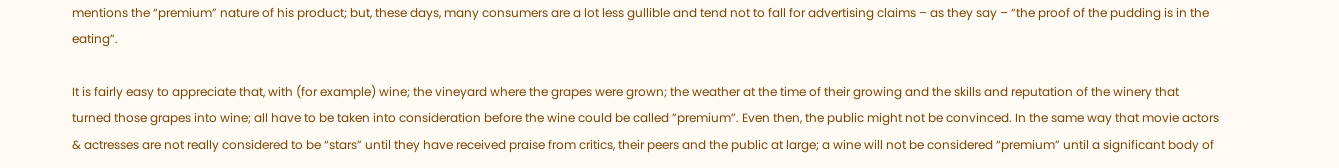mentions the “premium” nature of his product; but, these days, many consumers are a lot less gullible and tend not to fall for advertising claims – as they say – “the proof of the pudding is in the eating”.

It is fairly easy to appreciate that, with (for example) wine; the vineyard where the grapes were grown; the weather at the time of their growing and the skills and reputation of the winery that turned those grapes into wine; all have to be taken into consideration before the wine could be called ”premium”. Even then, the public might not be convinced. In the same way that movie actors & actresses are not really considered to be “stars” until they have received praise from critics, their peers and the public at large; a wine will not be considered “premium” until a significant body of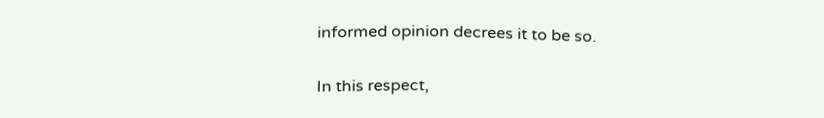informed opinion decrees it to be so.

In this respect,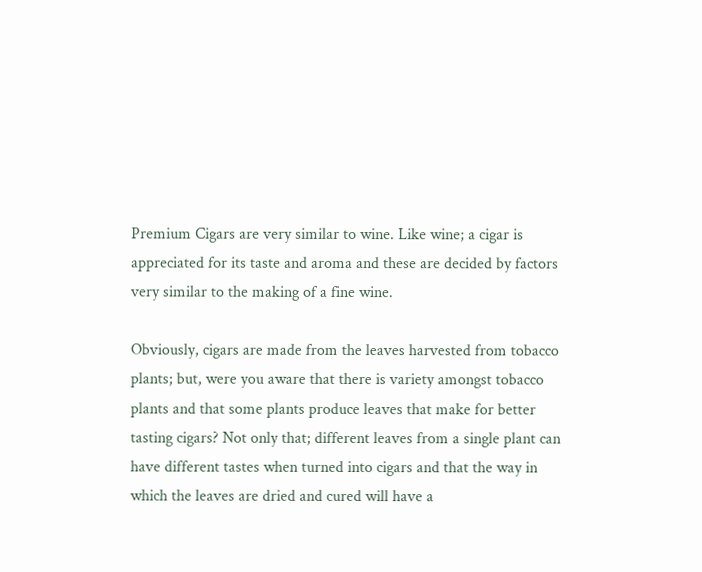Premium Cigars are very similar to wine. Like wine; a cigar is appreciated for its taste and aroma and these are decided by factors very similar to the making of a fine wine.

Obviously, cigars are made from the leaves harvested from tobacco plants; but, were you aware that there is variety amongst tobacco plants and that some plants produce leaves that make for better tasting cigars? Not only that; different leaves from a single plant can have different tastes when turned into cigars and that the way in which the leaves are dried and cured will have a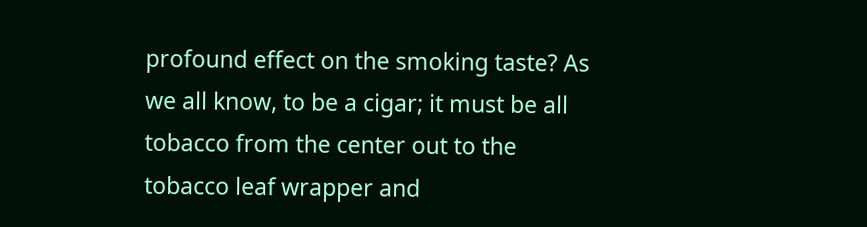profound effect on the smoking taste? As we all know, to be a cigar; it must be all tobacco from the center out to the tobacco leaf wrapper and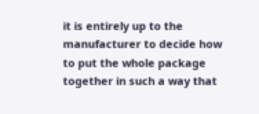it is entirely up to the manufacturer to decide how to put the whole package together in such a way that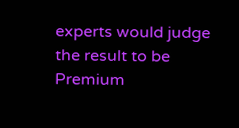experts would judge the result to be Premium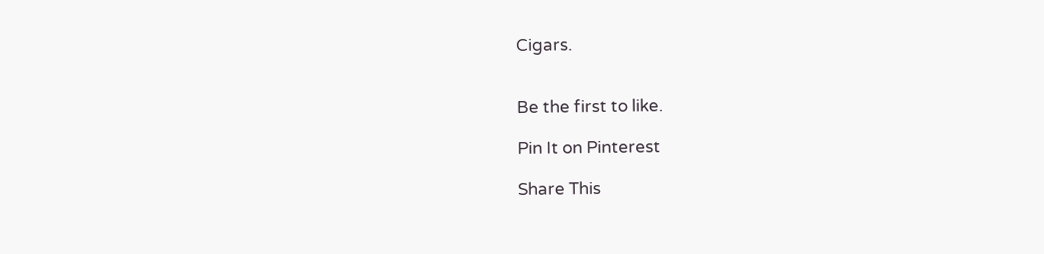Cigars.


Be the first to like.

Pin It on Pinterest

Share This